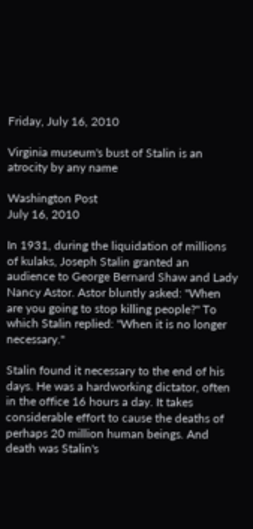Friday, July 16, 2010

Virginia museum's bust of Stalin is an atrocity by any name

Washington Post
July 16, 2010

In 1931, during the liquidation of millions of kulaks, Joseph Stalin granted an audience to George Bernard Shaw and Lady Nancy Astor. Astor bluntly asked: "When are you going to stop killing people?" To which Stalin replied: "When it is no longer necessary."

Stalin found it necessary to the end of his days. He was a hardworking dictator, often in the office 16 hours a day. It takes considerable effort to cause the deaths of perhaps 20 million human beings. And death was Stalin's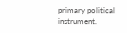primary political instrument.